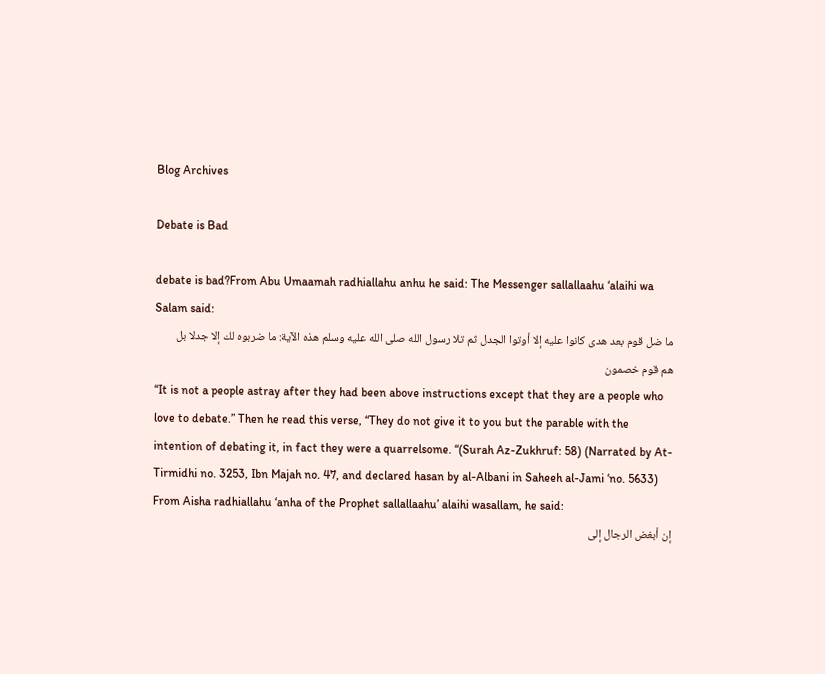Blog Archives

Debate is Bad

debate is bad?From Abu Umaamah radhiallahu anhu he said: The Messenger sallallaahu ‘alaihi wa Salam said:
ما ضل قوم بعد هدى كانوا عليه إلا أوتوا الجدل ثم تلا رسول الله صلى الله عليه وسلم هذه الآية: ما ضربوه لك إلا جدلا بل هم قوم خصمون
“It is not a people astray after they had been above instructions except that they are a people who love to debate.” Then he read this verse, “They do not give it to you but the parable with the intention of debating it, in fact they were a quarrelsome. “(Surah Az-Zukhruf: 58) (Narrated by At-Tirmidhi no. 3253, Ibn Majah no. 47, and declared hasan by al-Albani in Saheeh al-Jami ‘no. 5633)
From Aisha radhiallahu ‘anha of the Prophet sallallaahu’ alaihi wasallam, he said:
إن أبغض الرجال إلى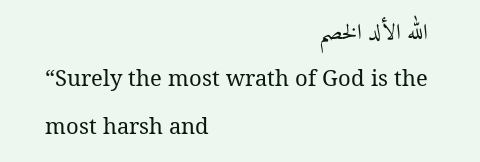الله الألد الخصم
“Surely the most wrath of God is the most harsh and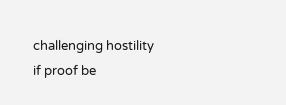challenging hostility if proof be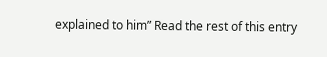explained to him” Read the rest of this entry